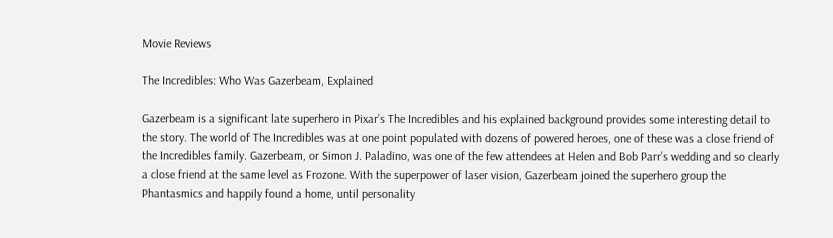Movie Reviews

The Incredibles: Who Was Gazerbeam, Explained

Gazerbeam is a significant late superhero in Pixar’s The Incredibles and his explained background provides some interesting detail to the story. The world of The Incredibles was at one point populated with dozens of powered heroes, one of these was a close friend of the Incredibles family. Gazerbeam, or Simon J. Paladino, was one of the few attendees at Helen and Bob Parr’s wedding and so clearly a close friend at the same level as Frozone. With the superpower of laser vision, Gazerbeam joined the superhero group the Phantasmics and happily found a home, until personality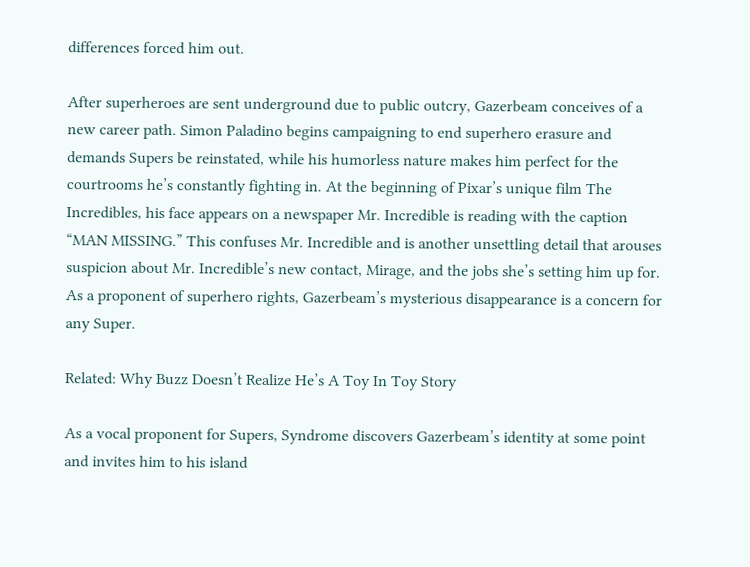differences forced him out.

After superheroes are sent underground due to public outcry, Gazerbeam conceives of a new career path. Simon Paladino begins campaigning to end superhero erasure and demands Supers be reinstated, while his humorless nature makes him perfect for the courtrooms he’s constantly fighting in. At the beginning of Pixar’s unique film The Incredibles, his face appears on a newspaper Mr. Incredible is reading with the caption “MAN MISSING.” This confuses Mr. Incredible and is another unsettling detail that arouses suspicion about Mr. Incredible’s new contact, Mirage, and the jobs she’s setting him up for. As a proponent of superhero rights, Gazerbeam’s mysterious disappearance is a concern for any Super.

Related: Why Buzz Doesn’t Realize He’s A Toy In Toy Story

As a vocal proponent for Supers, Syndrome discovers Gazerbeam’s identity at some point and invites him to his island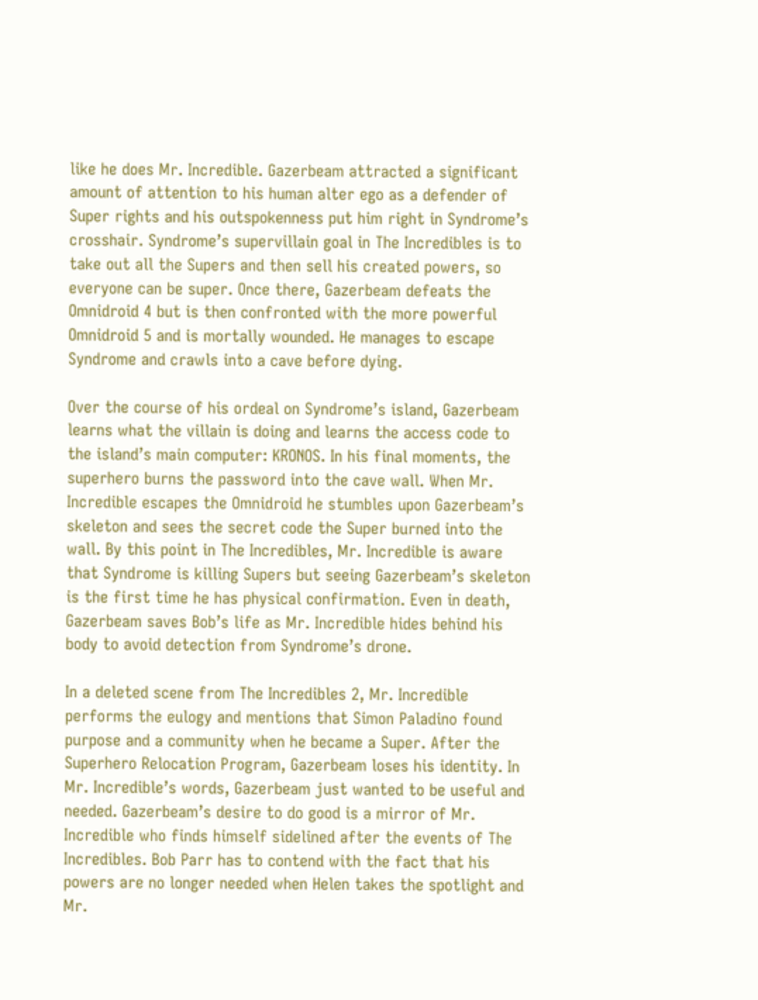like he does Mr. Incredible. Gazerbeam attracted a significant amount of attention to his human alter ego as a defender of Super rights and his outspokenness put him right in Syndrome’s crosshair. Syndrome’s supervillain goal in The Incredibles is to take out all the Supers and then sell his created powers, so everyone can be super. Once there, Gazerbeam defeats the Omnidroid 4 but is then confronted with the more powerful Omnidroid 5 and is mortally wounded. He manages to escape Syndrome and crawls into a cave before dying.

Over the course of his ordeal on Syndrome’s island, Gazerbeam learns what the villain is doing and learns the access code to the island’s main computer: KRONOS. In his final moments, the superhero burns the password into the cave wall. When Mr. Incredible escapes the Omnidroid he stumbles upon Gazerbeam’s skeleton and sees the secret code the Super burned into the wall. By this point in The Incredibles, Mr. Incredible is aware that Syndrome is killing Supers but seeing Gazerbeam’s skeleton is the first time he has physical confirmation. Even in death, Gazerbeam saves Bob’s life as Mr. Incredible hides behind his body to avoid detection from Syndrome’s drone.

In a deleted scene from The Incredibles 2, Mr. Incredible performs the eulogy and mentions that Simon Paladino found purpose and a community when he became a Super. After the Superhero Relocation Program, Gazerbeam loses his identity. In Mr. Incredible’s words, Gazerbeam just wanted to be useful and needed. Gazerbeam’s desire to do good is a mirror of Mr. Incredible who finds himself sidelined after the events of The Incredibles. Bob Parr has to contend with the fact that his powers are no longer needed when Helen takes the spotlight and Mr.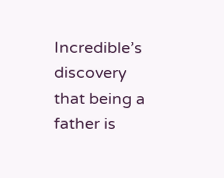Incredible’s discovery that being a father is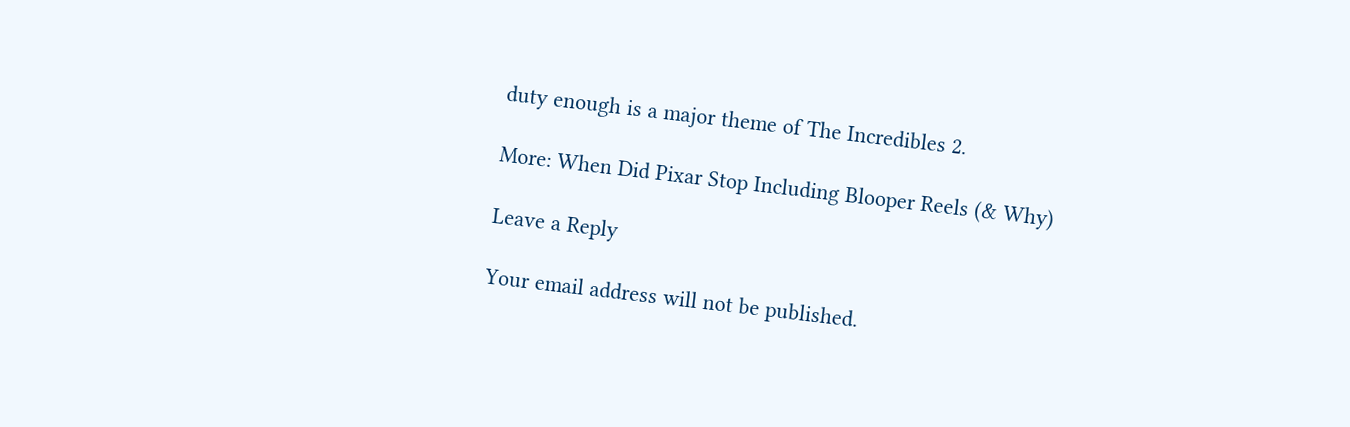duty enough is a major theme of The Incredibles 2.

More: When Did Pixar Stop Including Blooper Reels (& Why)

Leave a Reply

Your email address will not be published.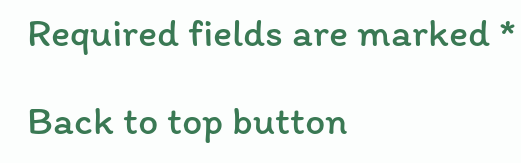Required fields are marked *

Back to top button